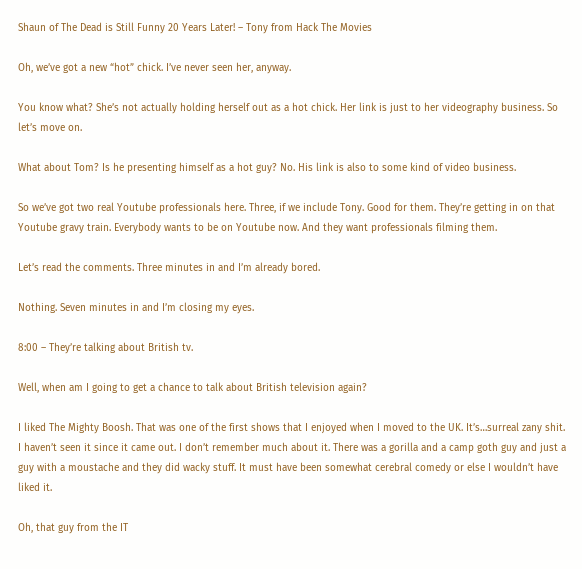Shaun of The Dead is Still Funny 20 Years Later! – Tony from Hack The Movies

Oh, we’ve got a new “hot” chick. I’ve never seen her, anyway.

You know what? She’s not actually holding herself out as a hot chick. Her link is just to her videography business. So let’s move on.

What about Tom? Is he presenting himself as a hot guy? No. His link is also to some kind of video business.

So we’ve got two real Youtube professionals here. Three, if we include Tony. Good for them. They’re getting in on that Youtube gravy train. Everybody wants to be on Youtube now. And they want professionals filming them.

Let’s read the comments. Three minutes in and I’m already bored.

Nothing. Seven minutes in and I’m closing my eyes.

8:00 – They’re talking about British tv.

Well, when am I going to get a chance to talk about British television again?

I liked The Mighty Boosh. That was one of the first shows that I enjoyed when I moved to the UK. It’s…surreal zany shit. I haven’t seen it since it came out. I don’t remember much about it. There was a gorilla and a camp goth guy and just a guy with a moustache and they did wacky stuff. It must have been somewhat cerebral comedy or else I wouldn’t have liked it.

Oh, that guy from the IT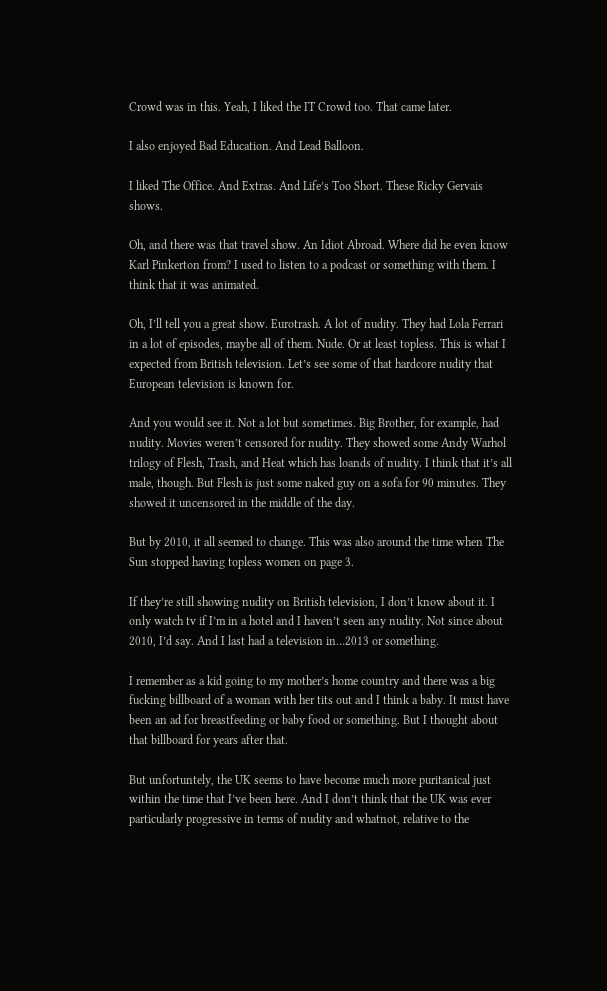Crowd was in this. Yeah, I liked the IT Crowd too. That came later.

I also enjoyed Bad Education. And Lead Balloon.

I liked The Office. And Extras. And Life’s Too Short. These Ricky Gervais shows.

Oh, and there was that travel show. An Idiot Abroad. Where did he even know Karl Pinkerton from? I used to listen to a podcast or something with them. I think that it was animated.

Oh, I’ll tell you a great show. Eurotrash. A lot of nudity. They had Lola Ferrari in a lot of episodes, maybe all of them. Nude. Or at least topless. This is what I expected from British television. Let’s see some of that hardcore nudity that European television is known for.

And you would see it. Not a lot but sometimes. Big Brother, for example, had nudity. Movies weren’t censored for nudity. They showed some Andy Warhol trilogy of Flesh, Trash, and Heat which has loands of nudity. I think that it’s all male, though. But Flesh is just some naked guy on a sofa for 90 minutes. They showed it uncensored in the middle of the day.

But by 2010, it all seemed to change. This was also around the time when The Sun stopped having topless women on page 3.

If they’re still showing nudity on British television, I don’t know about it. I only watch tv if I’m in a hotel and I haven’t seen any nudity. Not since about 2010, I’d say. And I last had a television in…2013 or something.

I remember as a kid going to my mother’s home country and there was a big fucking billboard of a woman with her tits out and I think a baby. It must have been an ad for breastfeeding or baby food or something. But I thought about that billboard for years after that.

But unfortuntely, the UK seems to have become much more puritanical just within the time that I’ve been here. And I don’t think that the UK was ever particularly progressive in terms of nudity and whatnot, relative to the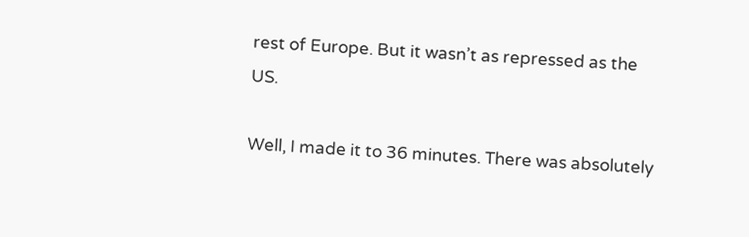rest of Europe. But it wasn’t as repressed as the US.

Well, I made it to 36 minutes. There was absolutely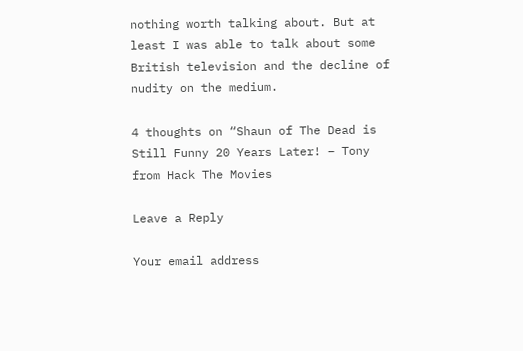nothing worth talking about. But at least I was able to talk about some British television and the decline of nudity on the medium.

4 thoughts on “Shaun of The Dead is Still Funny 20 Years Later! – Tony from Hack The Movies

Leave a Reply

Your email address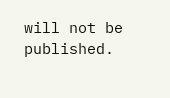will not be published.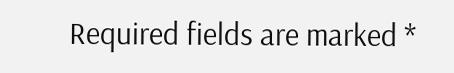Required fields are marked *